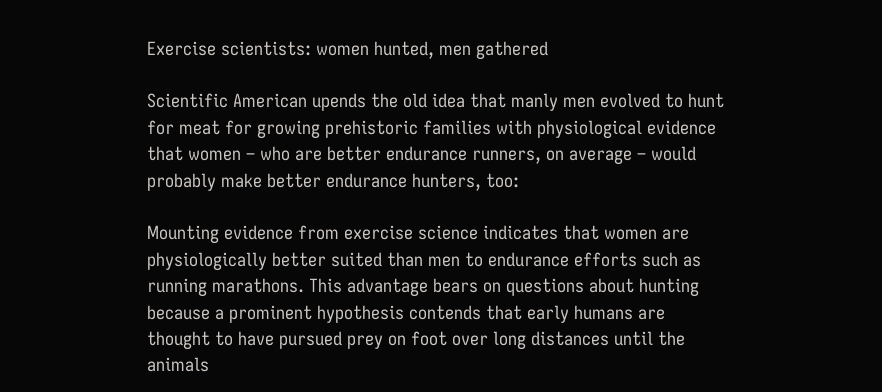Exercise scientists: women hunted, men gathered

Scientific American upends the old idea that manly men evolved to hunt for meat for growing prehistoric families with physiological evidence that women – who are better endurance runners, on average – would probably make better endurance hunters, too:

Mounting evidence from exercise science indicates that women are physiologically better suited than men to endurance efforts such as running marathons. This advantage bears on questions about hunting because a prominent hypothesis contends that early humans are thought to have pursued prey on foot over long distances until the animals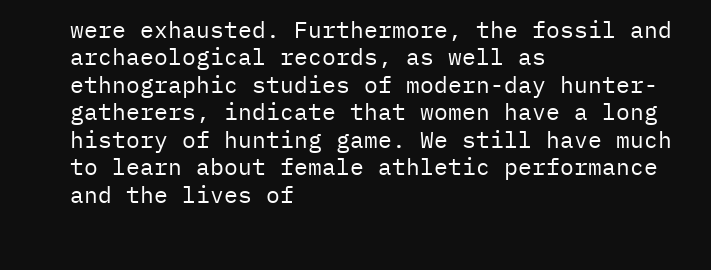were exhausted. Furthermore, the fossil and archaeological records, as well as ethnographic studies of modern-day hunter-gatherers, indicate that women have a long history of hunting game. We still have much to learn about female athletic performance and the lives of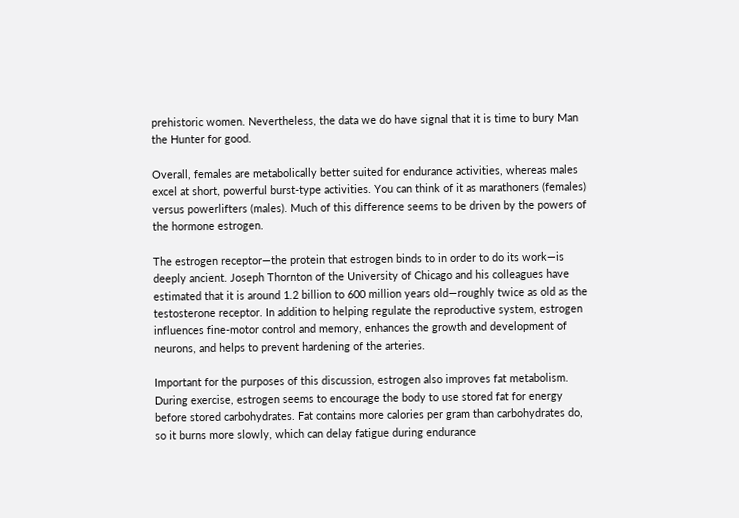prehistoric women. Nevertheless, the data we do have signal that it is time to bury Man the Hunter for good.

Overall, females are metabolically better suited for endurance activities, whereas males excel at short, powerful burst-type activities. You can think of it as marathoners (females) versus powerlifters (males). Much of this difference seems to be driven by the powers of the hormone estrogen.

The estrogen receptor—the protein that estrogen binds to in order to do its work—is deeply ancient. Joseph Thornton of the University of Chicago and his colleagues have estimated that it is around 1.2 billion to 600 million years old—roughly twice as old as the testosterone receptor. In addition to helping regulate the reproductive system, estrogen influences fine-motor control and memory, enhances the growth and development of neurons, and helps to prevent hardening of the arteries.

Important for the purposes of this discussion, estrogen also improves fat metabolism. During exercise, estrogen seems to encourage the body to use stored fat for energy before stored carbohydrates. Fat contains more calories per gram than carbohydrates do, so it burns more slowly, which can delay fatigue during endurance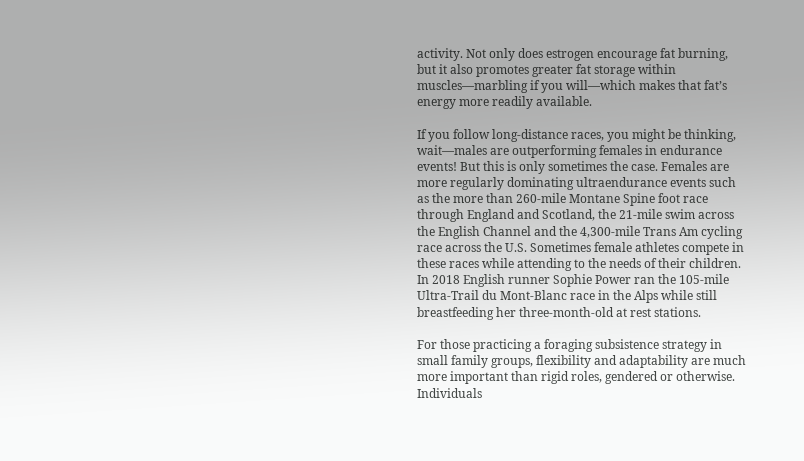activity. Not only does estrogen encourage fat burning, but it also promotes greater fat storage within muscles—marbling if you will—which makes that fat’s energy more readily available.

If you follow long-distance races, you might be thinking, wait—males are outperforming females in endurance events! But this is only sometimes the case. Females are more regularly dominating ultraendurance events such as the more than 260-mile Montane Spine foot race through England and Scotland, the 21-mile swim across the English Channel and the 4,300-mile Trans Am cycling race across the U.S. Sometimes female athletes compete in these races while attending to the needs of their children. In 2018 English runner Sophie Power ran the 105-mile Ultra-Trail du Mont-Blanc race in the Alps while still breastfeeding her three-month-old at rest stations.

For those practicing a foraging subsistence strategy in small family groups, flexibility and adaptability are much more important than rigid roles, gendered or otherwise. Individuals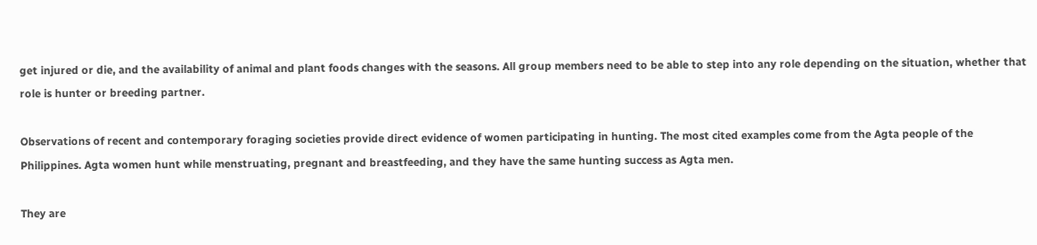get injured or die, and the availability of animal and plant foods changes with the seasons. All group members need to be able to step into any role depending on the situation, whether that role is hunter or breeding partner.

Observations of recent and contemporary foraging societies provide direct evidence of women participating in hunting. The most cited examples come from the Agta people of the Philippines. Agta women hunt while menstruating, pregnant and breastfeeding, and they have the same hunting success as Agta men.

They are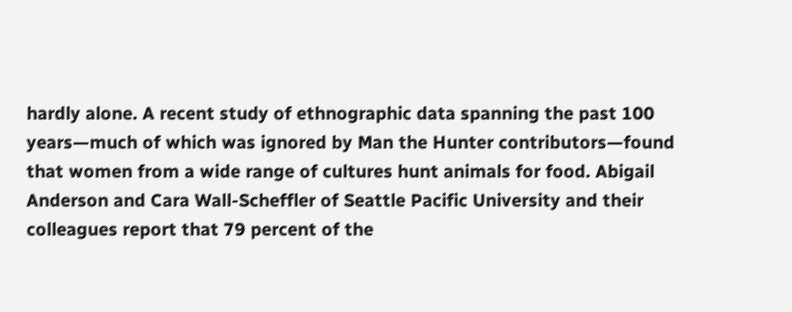hardly alone. A recent study of ethnographic data spanning the past 100 years—much of which was ignored by Man the Hunter contributors—found that women from a wide range of cultures hunt animals for food. Abigail Anderson and Cara Wall-Scheffler of Seattle Pacific University and their colleagues report that 79 percent of the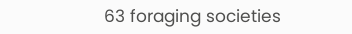63 foraging societies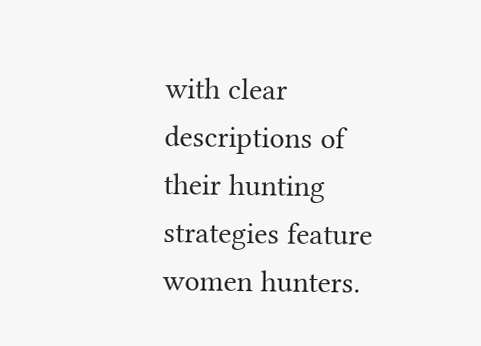with clear descriptions of their hunting strategies feature women hunters.